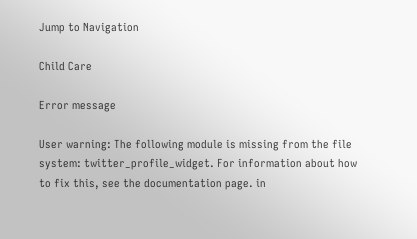Jump to Navigation

Child Care

Error message

User warning: The following module is missing from the file system: twitter_profile_widget. For information about how to fix this, see the documentation page. in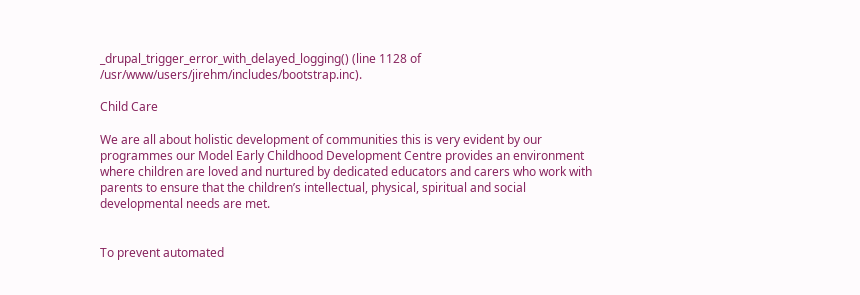_drupal_trigger_error_with_delayed_logging() (line 1128 of /usr/www/users/jirehm/includes/bootstrap.inc).

Child Care

We are all about holistic development of communities this is very evident by our programmes our Model Early Childhood Development Centre provides an environment where children are loved and nurtured by dedicated educators and carers who work with parents to ensure that the children’s intellectual, physical, spiritual and social developmental needs are met.


To prevent automated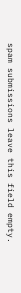spam submissions leave this field empty.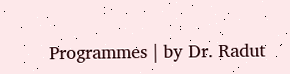Programmes | by Dr. Radut